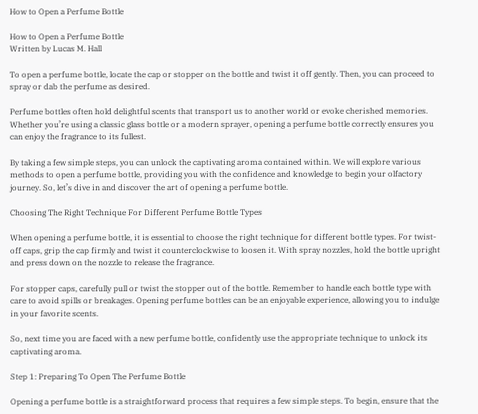How to Open a Perfume Bottle

How to Open a Perfume Bottle
Written by Lucas M. Hall

To open a perfume bottle, locate the cap or stopper on the bottle and twist it off gently. Then, you can proceed to spray or dab the perfume as desired.

Perfume bottles often hold delightful scents that transport us to another world or evoke cherished memories. Whether you’re using a classic glass bottle or a modern sprayer, opening a perfume bottle correctly ensures you can enjoy the fragrance to its fullest.

By taking a few simple steps, you can unlock the captivating aroma contained within. We will explore various methods to open a perfume bottle, providing you with the confidence and knowledge to begin your olfactory journey. So, let’s dive in and discover the art of opening a perfume bottle.

Choosing The Right Technique For Different Perfume Bottle Types

When opening a perfume bottle, it is essential to choose the right technique for different bottle types. For twist-off caps, grip the cap firmly and twist it counterclockwise to loosen it. With spray nozzles, hold the bottle upright and press down on the nozzle to release the fragrance.

For stopper caps, carefully pull or twist the stopper out of the bottle. Remember to handle each bottle type with care to avoid spills or breakages. Opening perfume bottles can be an enjoyable experience, allowing you to indulge in your favorite scents.

So, next time you are faced with a new perfume bottle, confidently use the appropriate technique to unlock its captivating aroma.

Step 1: Preparing To Open The Perfume Bottle

Opening a perfume bottle is a straightforward process that requires a few simple steps. To begin, ensure that the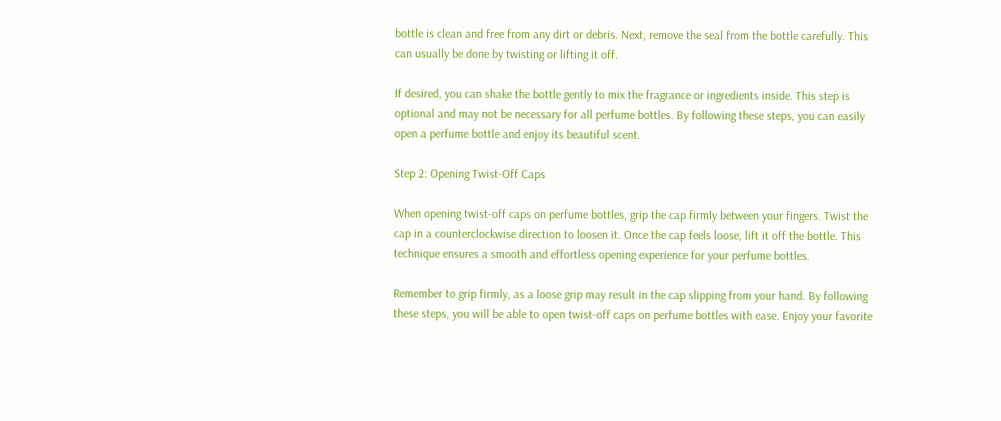bottle is clean and free from any dirt or debris. Next, remove the seal from the bottle carefully. This can usually be done by twisting or lifting it off.

If desired, you can shake the bottle gently to mix the fragrance or ingredients inside. This step is optional and may not be necessary for all perfume bottles. By following these steps, you can easily open a perfume bottle and enjoy its beautiful scent.

Step 2: Opening Twist-Off Caps

When opening twist-off caps on perfume bottles, grip the cap firmly between your fingers. Twist the cap in a counterclockwise direction to loosen it. Once the cap feels loose, lift it off the bottle. This technique ensures a smooth and effortless opening experience for your perfume bottles.

Remember to grip firmly, as a loose grip may result in the cap slipping from your hand. By following these steps, you will be able to open twist-off caps on perfume bottles with ease. Enjoy your favorite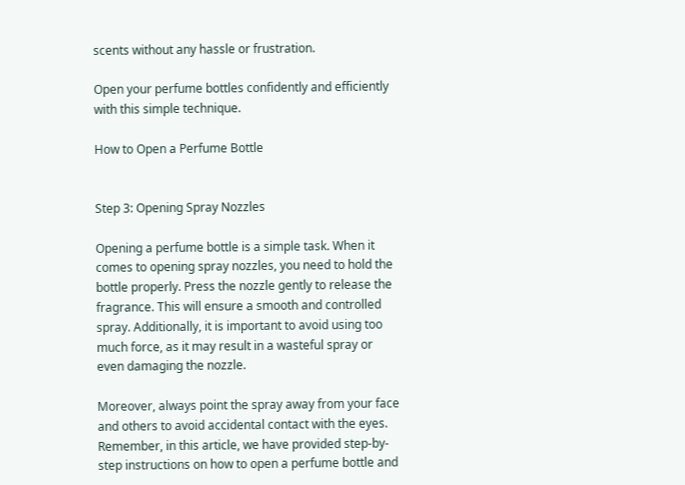scents without any hassle or frustration.

Open your perfume bottles confidently and efficiently with this simple technique.

How to Open a Perfume Bottle


Step 3: Opening Spray Nozzles

Opening a perfume bottle is a simple task. When it comes to opening spray nozzles, you need to hold the bottle properly. Press the nozzle gently to release the fragrance. This will ensure a smooth and controlled spray. Additionally, it is important to avoid using too much force, as it may result in a wasteful spray or even damaging the nozzle.

Moreover, always point the spray away from your face and others to avoid accidental contact with the eyes. Remember, in this article, we have provided step-by-step instructions on how to open a perfume bottle and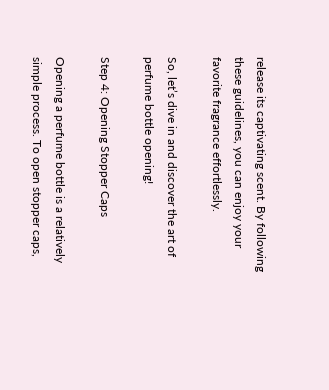release its captivating scent. By following these guidelines, you can enjoy your favorite fragrance effortlessly.

So, let’s dive in and discover the art of perfume bottle opening!

Step 4: Opening Stopper Caps

Opening a perfume bottle is a relatively simple process. To open stopper caps,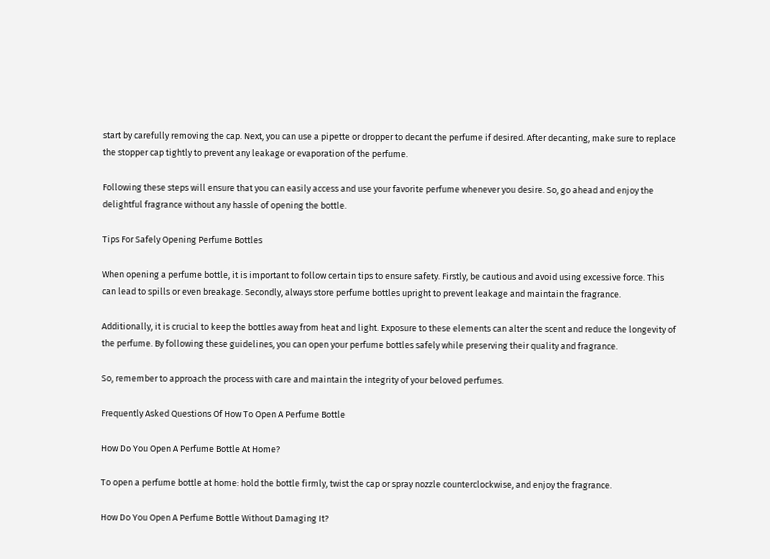start by carefully removing the cap. Next, you can use a pipette or dropper to decant the perfume if desired. After decanting, make sure to replace the stopper cap tightly to prevent any leakage or evaporation of the perfume.

Following these steps will ensure that you can easily access and use your favorite perfume whenever you desire. So, go ahead and enjoy the delightful fragrance without any hassle of opening the bottle.

Tips For Safely Opening Perfume Bottles

When opening a perfume bottle, it is important to follow certain tips to ensure safety. Firstly, be cautious and avoid using excessive force. This can lead to spills or even breakage. Secondly, always store perfume bottles upright to prevent leakage and maintain the fragrance.

Additionally, it is crucial to keep the bottles away from heat and light. Exposure to these elements can alter the scent and reduce the longevity of the perfume. By following these guidelines, you can open your perfume bottles safely while preserving their quality and fragrance.

So, remember to approach the process with care and maintain the integrity of your beloved perfumes.

Frequently Asked Questions Of How To Open A Perfume Bottle

How Do You Open A Perfume Bottle At Home?

To open a perfume bottle at home: hold the bottle firmly, twist the cap or spray nozzle counterclockwise, and enjoy the fragrance.

How Do You Open A Perfume Bottle Without Damaging It?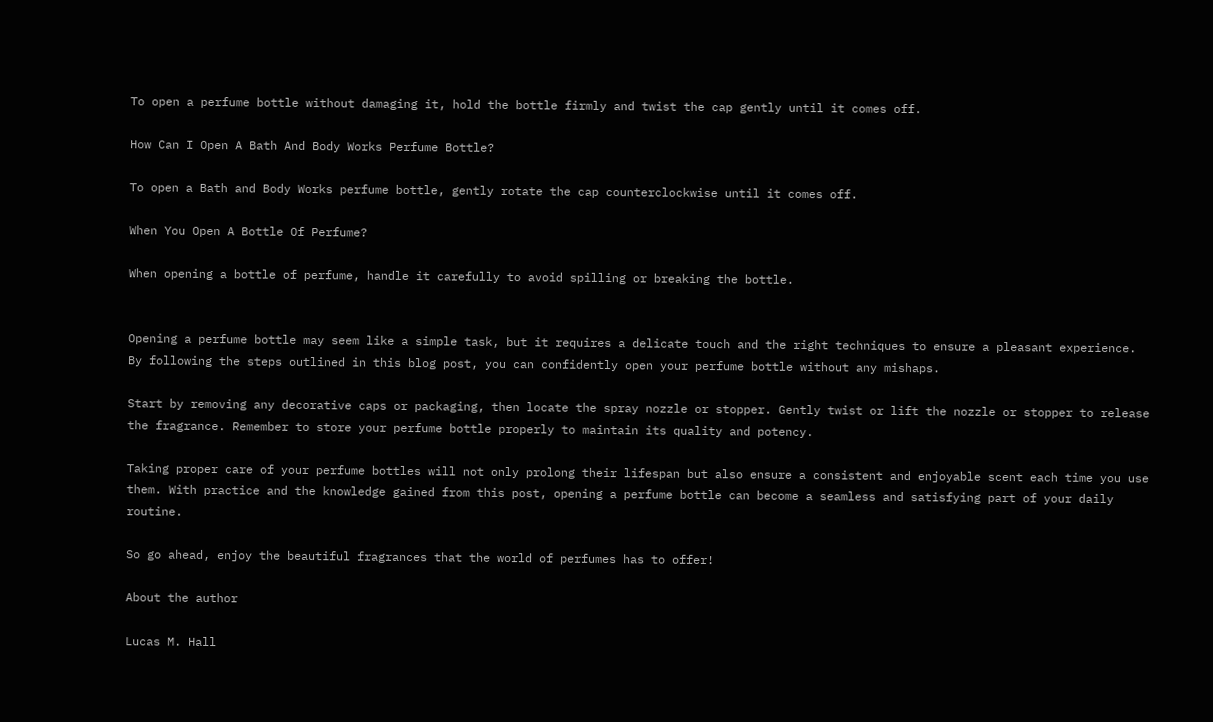To open a perfume bottle without damaging it, hold the bottle firmly and twist the cap gently until it comes off.

How Can I Open A Bath And Body Works Perfume Bottle?

To open a Bath and Body Works perfume bottle, gently rotate the cap counterclockwise until it comes off.

When You Open A Bottle Of Perfume?

When opening a bottle of perfume, handle it carefully to avoid spilling or breaking the bottle.


Opening a perfume bottle may seem like a simple task, but it requires a delicate touch and the right techniques to ensure a pleasant experience. By following the steps outlined in this blog post, you can confidently open your perfume bottle without any mishaps.

Start by removing any decorative caps or packaging, then locate the spray nozzle or stopper. Gently twist or lift the nozzle or stopper to release the fragrance. Remember to store your perfume bottle properly to maintain its quality and potency.

Taking proper care of your perfume bottles will not only prolong their lifespan but also ensure a consistent and enjoyable scent each time you use them. With practice and the knowledge gained from this post, opening a perfume bottle can become a seamless and satisfying part of your daily routine.

So go ahead, enjoy the beautiful fragrances that the world of perfumes has to offer!

About the author

Lucas M. Hall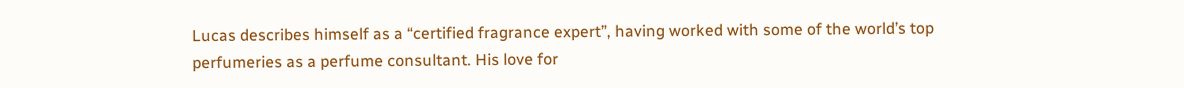Lucas describes himself as a “certified fragrance expert”, having worked with some of the world’s top perfumeries as a perfume consultant. His love for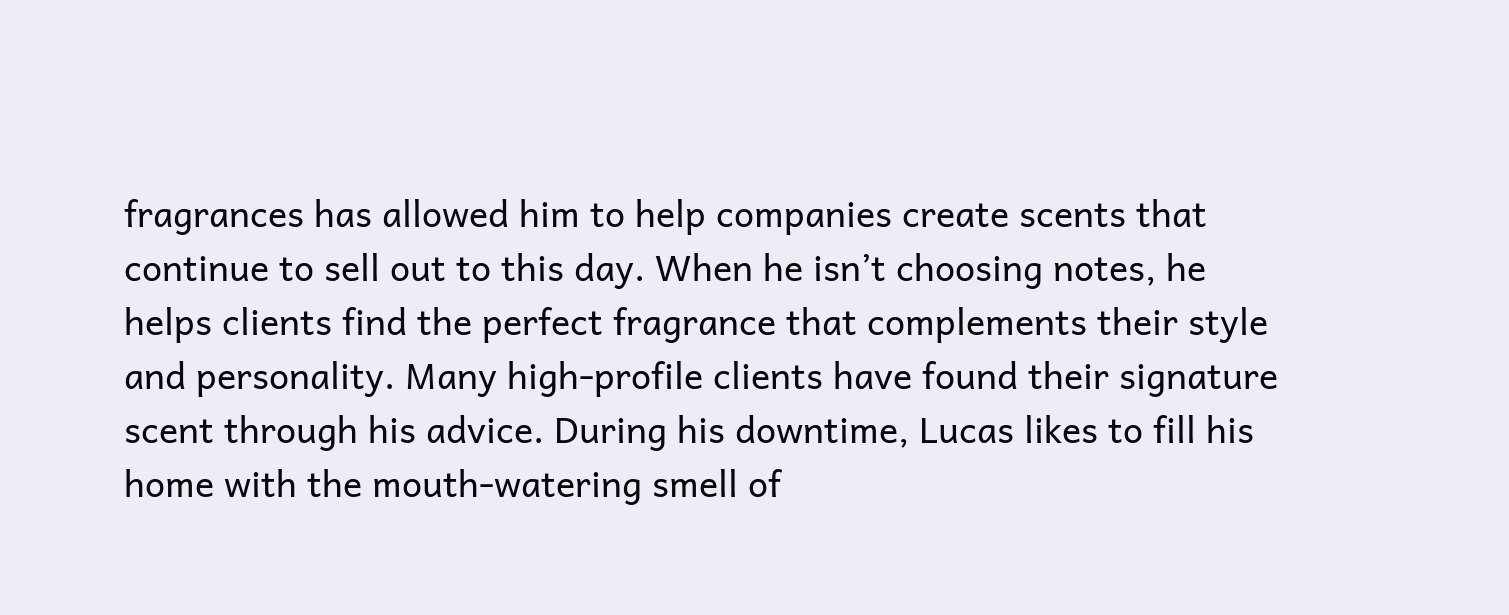fragrances has allowed him to help companies create scents that continue to sell out to this day. When he isn’t choosing notes, he helps clients find the perfect fragrance that complements their style and personality. Many high-profile clients have found their signature scent through his advice. During his downtime, Lucas likes to fill his home with the mouth-watering smell of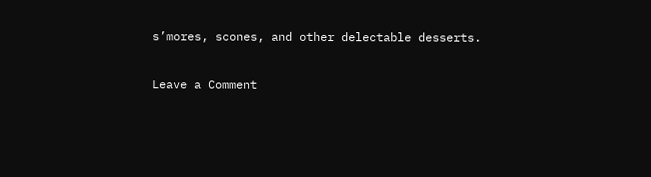s’mores, scones, and other delectable desserts.

Leave a Comment